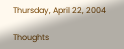Thursday, April 22, 2004

Thoughts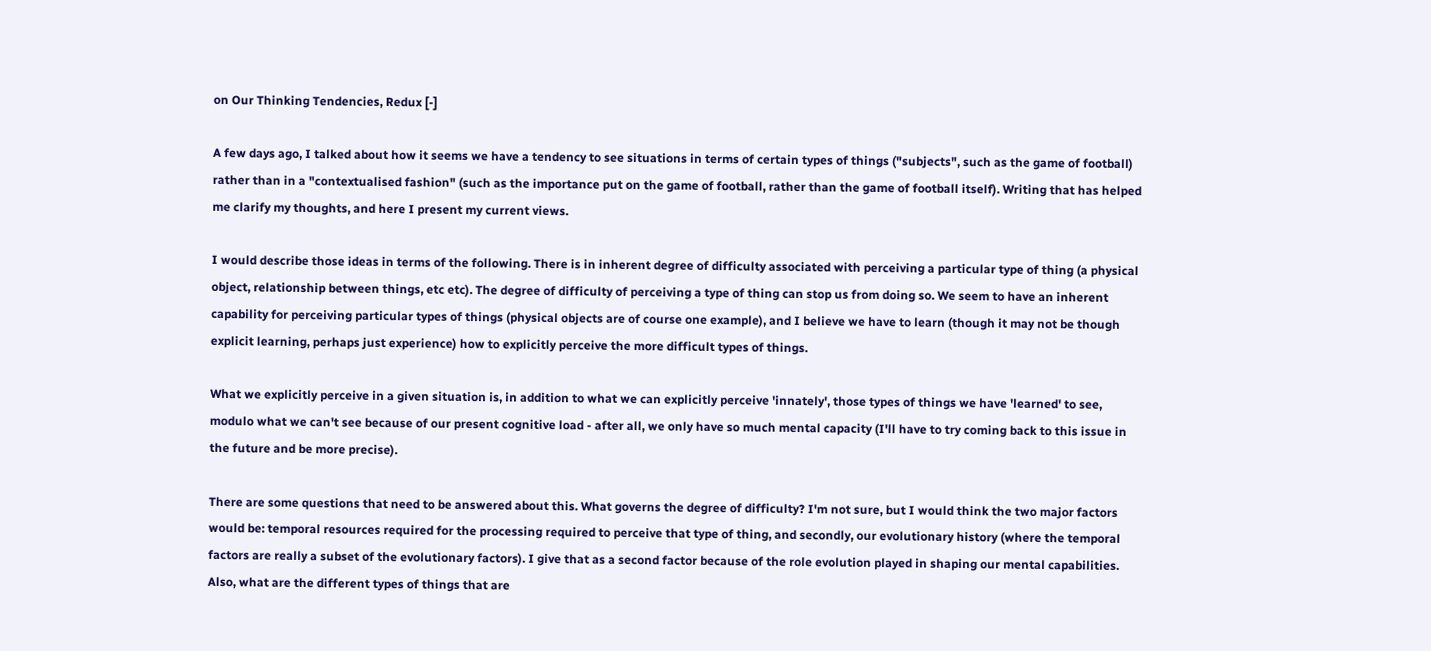on Our Thinking Tendencies, Redux [-]

A few days ago, I talked about how it seems we have a tendency to see situations in terms of certain types of things ("subjects", such as the game of football) rather than in a "contextualised fashion" (such as the importance put on the game of football, rather than the game of football itself). Writing that has helped me clarify my thoughts, and here I present my current views.

I would describe those ideas in terms of the following. There is in inherent degree of difficulty associated with perceiving a particular type of thing (a physical object, relationship between things, etc etc). The degree of difficulty of perceiving a type of thing can stop us from doing so. We seem to have an inherent capability for perceiving particular types of things (physical objects are of course one example), and I believe we have to learn (though it may not be though explicit learning, perhaps just experience) how to explicitly perceive the more difficult types of things.

What we explicitly perceive in a given situation is, in addition to what we can explicitly perceive 'innately', those types of things we have 'learned' to see, modulo what we can't see because of our present cognitive load - after all, we only have so much mental capacity (I'll have to try coming back to this issue in the future and be more precise).

There are some questions that need to be answered about this. What governs the degree of difficulty? I'm not sure, but I would think the two major factors would be: temporal resources required for the processing required to perceive that type of thing, and secondly, our evolutionary history (where the temporal factors are really a subset of the evolutionary factors). I give that as a second factor because of the role evolution played in shaping our mental capabilities. Also, what are the different types of things that are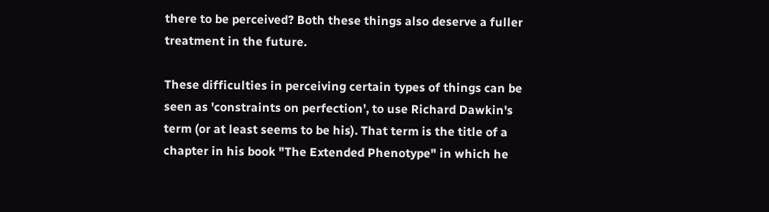there to be perceived? Both these things also deserve a fuller treatment in the future.

These difficulties in perceiving certain types of things can be seen as 'constraints on perfection', to use Richard Dawkin's term (or at least seems to be his). That term is the title of a chapter in his book "The Extended Phenotype" in which he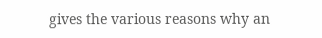gives the various reasons why an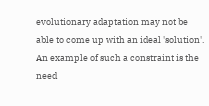evolutionary adaptation may not be able to come up with an ideal 'solution'. An example of such a constraint is the need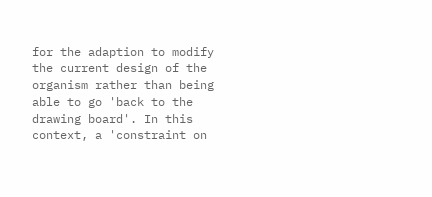for the adaption to modify the current design of the organism rather than being able to go 'back to the drawing board'. In this context, a 'constraint on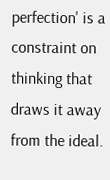perfection' is a constraint on thinking that draws it away from the ideal.